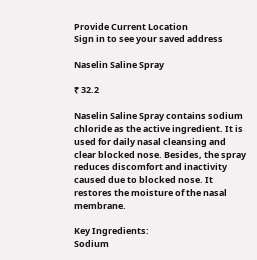Provide Current Location
Sign in to see your saved address

Naselin Saline Spray

₹ 32.2

Naselin Saline Spray contains sodium chloride as the active ingredient. It is used for daily nasal cleansing and clear blocked nose. Besides, the spray reduces discomfort and inactivity caused due to blocked nose. It restores the moisture of the nasal membrane.

Key Ingredients:
Sodium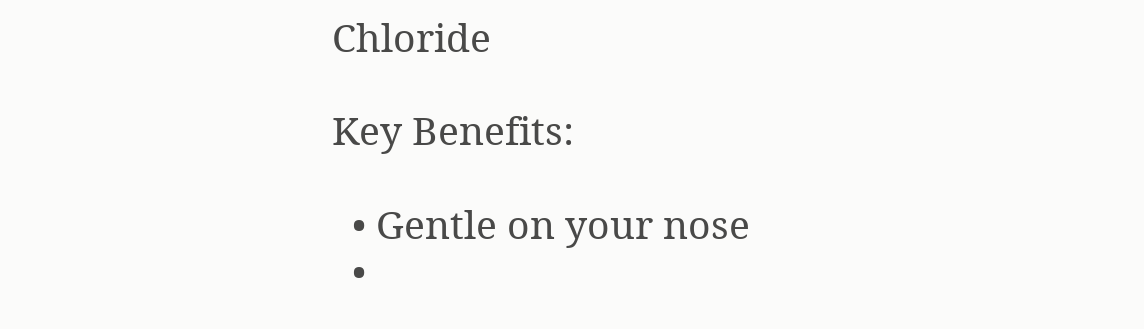Chloride

Key Benefits:

  • Gentle on your nose
  •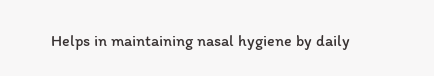Helps in maintaining nasal hygiene by daily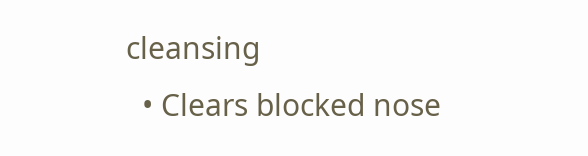cleansing
  • Clears blocked nose